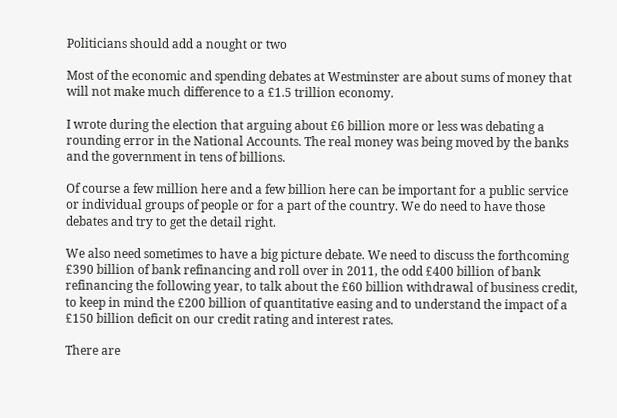Politicians should add a nought or two

Most of the economic and spending debates at Westminster are about sums of money that will not make much difference to a £1.5 trillion economy.

I wrote during the election that arguing about £6 billion more or less was debating a rounding error in the National Accounts. The real money was being moved by the banks and the government in tens of billions.

Of course a few million here and a few billion here can be important for a public service or individual groups of people or for a part of the country. We do need to have those debates and try to get the detail right.

We also need sometimes to have a big picture debate. We need to discuss the forthcoming £390 billion of bank refinancing and roll over in 2011, the odd £400 billion of bank refinancing the following year, to talk about the £60 billion withdrawal of business credit, to keep in mind the £200 billion of quantitative easing and to understand the impact of a £150 billion deficit on our credit rating and interest rates.

There are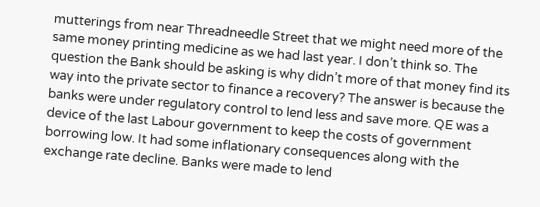mutterings from near Threadneedle Street that we might need more of the same money printing medicine as we had last year. I don’t think so. The question the Bank should be asking is why didn’t more of that money find its way into the private sector to finance a recovery? The answer is because the banks were under regulatory control to lend less and save more. QE was a device of the last Labour government to keep the costs of government borrowing low. It had some inflationary consequences along with the exchange rate decline. Banks were made to lend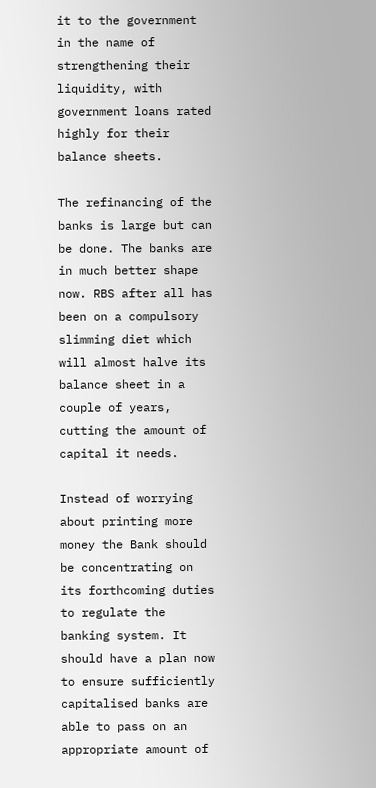it to the government in the name of strengthening their liquidity, with government loans rated highly for their balance sheets.

The refinancing of the banks is large but can be done. The banks are in much better shape now. RBS after all has been on a compulsory slimming diet which will almost halve its balance sheet in a couple of years, cutting the amount of capital it needs.

Instead of worrying about printing more money the Bank should be concentrating on its forthcoming duties to regulate the banking system. It should have a plan now to ensure sufficiently capitalised banks are able to pass on an appropriate amount of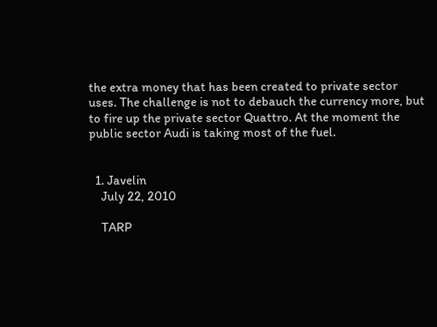the extra money that has been created to private sector uses. The challenge is not to debauch the currency more, but to fire up the private sector Quattro. At the moment the public sector Audi is taking most of the fuel.


  1. Javelin
    July 22, 2010

    TARP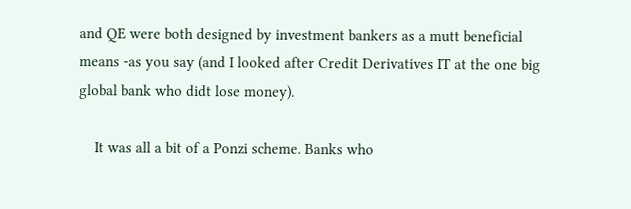and QE were both designed by investment bankers as a mutt beneficial means -as you say (and I looked after Credit Derivatives IT at the one big global bank who didt lose money).

    It was all a bit of a Ponzi scheme. Banks who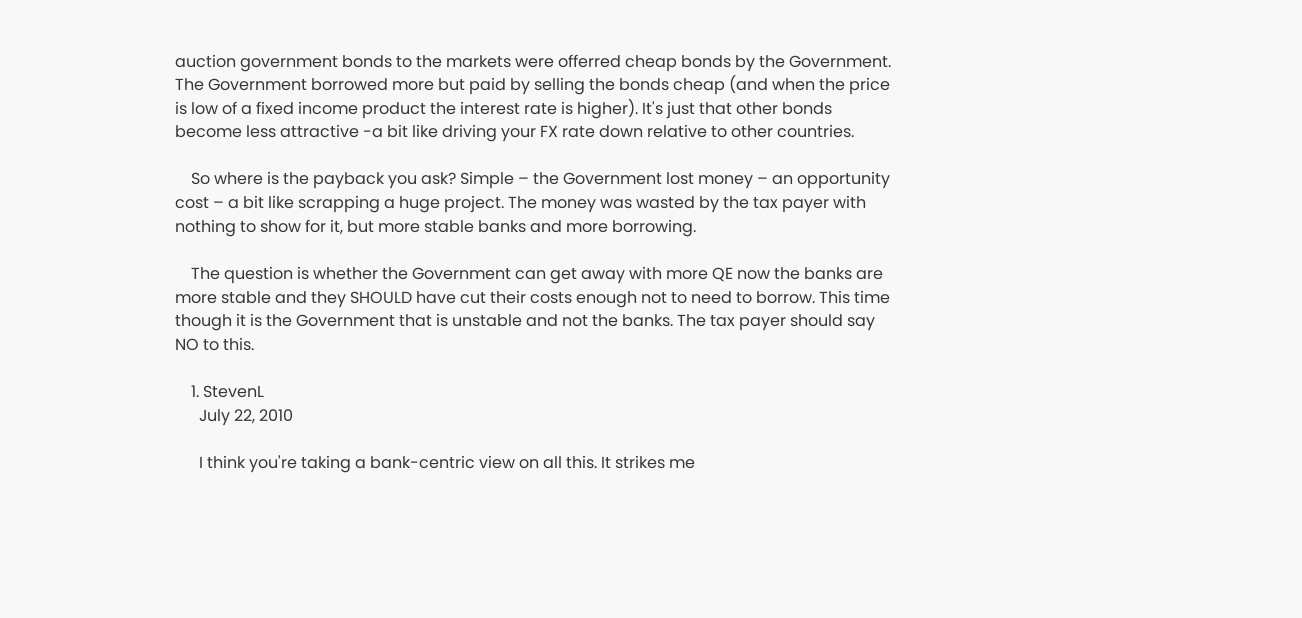auction government bonds to the markets were offerred cheap bonds by the Government. The Government borrowed more but paid by selling the bonds cheap (and when the price is low of a fixed income product the interest rate is higher). It's just that other bonds become less attractive -a bit like driving your FX rate down relative to other countries.

    So where is the payback you ask? Simple – the Government lost money – an opportunity cost – a bit like scrapping a huge project. The money was wasted by the tax payer with nothing to show for it, but more stable banks and more borrowing.

    The question is whether the Government can get away with more QE now the banks are more stable and they SHOULD have cut their costs enough not to need to borrow. This time though it is the Government that is unstable and not the banks. The tax payer should say NO to this.

    1. StevenL
      July 22, 2010

      I think you're taking a bank-centric view on all this. It strikes me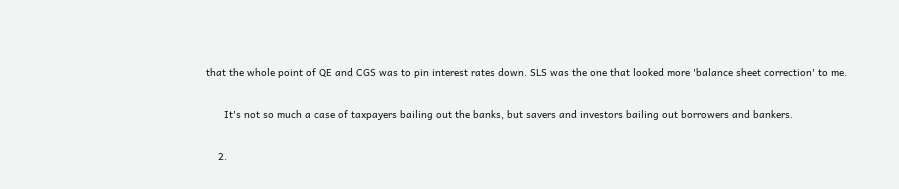that the whole point of QE and CGS was to pin interest rates down. SLS was the one that looked more 'balance sheet correction' to me.

      It's not so much a case of taxpayers bailing out the banks, but savers and investors bailing out borrowers and bankers.

    2.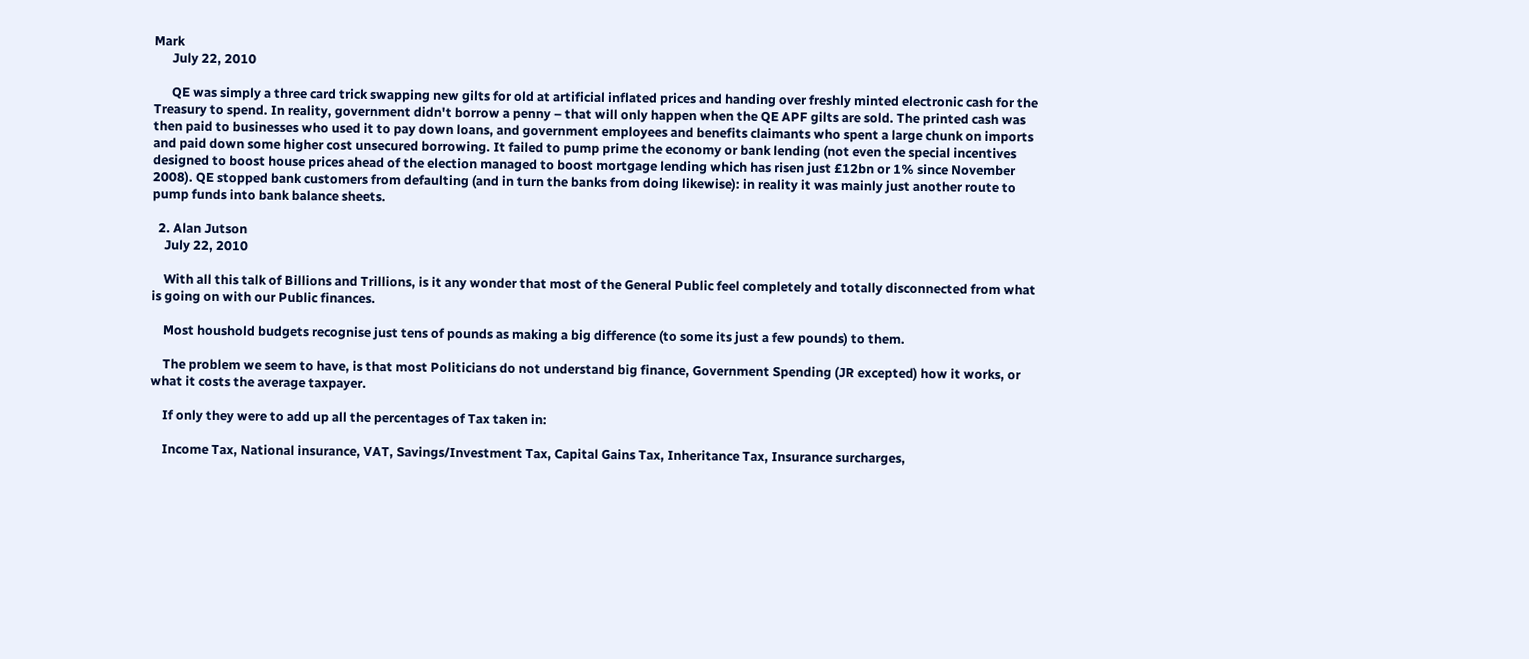Mark
      July 22, 2010

      QE was simply a three card trick swapping new gilts for old at artificial inflated prices and handing over freshly minted electronic cash for the Treasury to spend. In reality, government didn't borrow a penny – that will only happen when the QE APF gilts are sold. The printed cash was then paid to businesses who used it to pay down loans, and government employees and benefits claimants who spent a large chunk on imports and paid down some higher cost unsecured borrowing. It failed to pump prime the economy or bank lending (not even the special incentives designed to boost house prices ahead of the election managed to boost mortgage lending which has risen just £12bn or 1% since November 2008). QE stopped bank customers from defaulting (and in turn the banks from doing likewise): in reality it was mainly just another route to pump funds into bank balance sheets.

  2. Alan Jutson
    July 22, 2010

    With all this talk of Billions and Trillions, is it any wonder that most of the General Public feel completely and totally disconnected from what is going on with our Public finances.

    Most houshold budgets recognise just tens of pounds as making a big difference (to some its just a few pounds) to them.

    The problem we seem to have, is that most Politicians do not understand big finance, Government Spending (JR excepted) how it works, or what it costs the average taxpayer.

    If only they were to add up all the percentages of Tax taken in:

    Income Tax, National insurance, VAT, Savings/Investment Tax, Capital Gains Tax, Inheritance Tax, Insurance surcharges,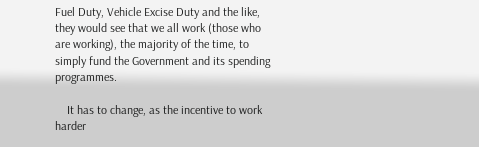Fuel Duty, Vehicle Excise Duty and the like, they would see that we all work (those who are working), the majority of the time, to simply fund the Government and its spending programmes.

    It has to change, as the incentive to work harder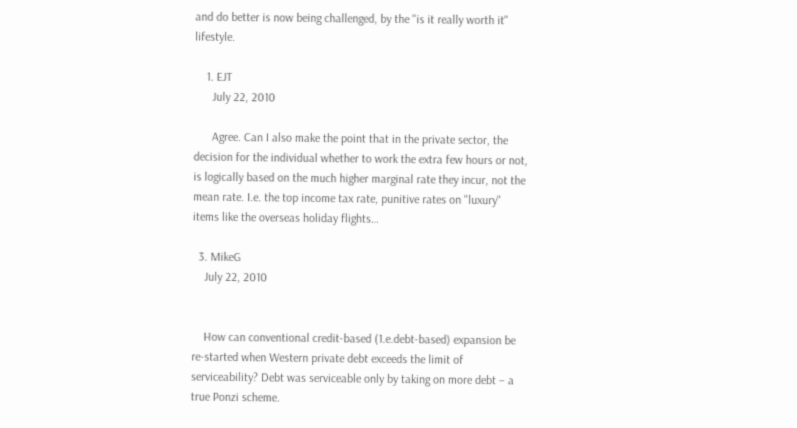and do better is now being challenged, by the "is it really worth it" lifestyle.

    1. EJT
      July 22, 2010

      Agree. Can I also make the point that in the private sector, the decision for the individual whether to work the extra few hours or not, is logically based on the much higher marginal rate they incur, not the mean rate. I.e. the top income tax rate, punitive rates on "luxury" items like the overseas holiday flights…

  3. MikeG
    July 22, 2010


    How can conventional credit-based (1.e.debt-based) expansion be re-started when Western private debt exceeds the limit of serviceability? Debt was serviceable only by taking on more debt – a true Ponzi scheme.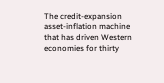The credit-expansion asset-inflation machine that has driven Western economies for thirty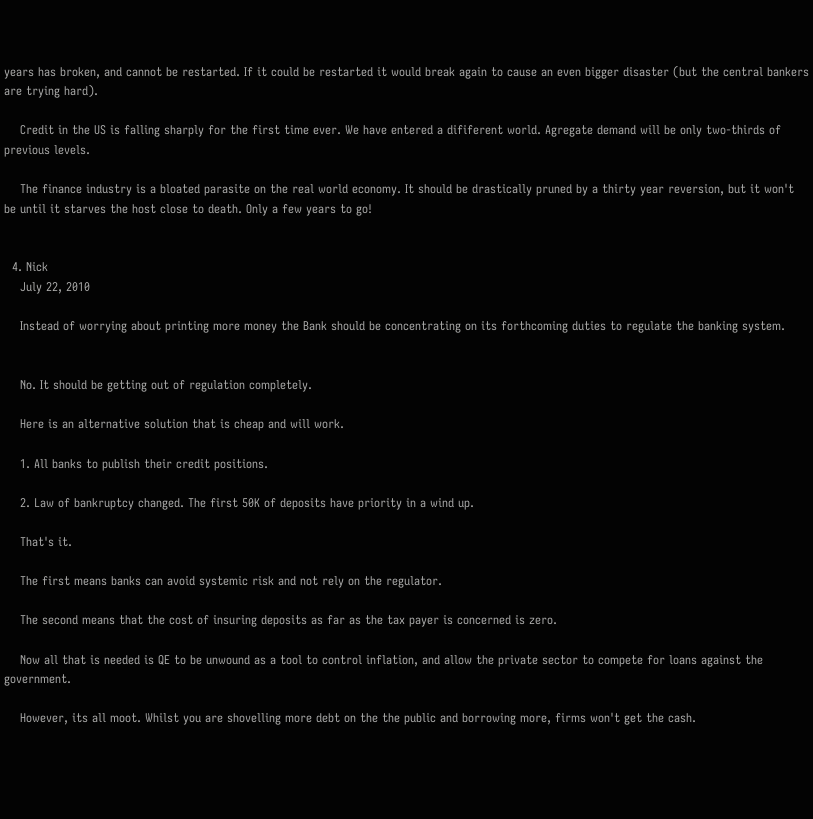years has broken, and cannot be restarted. If it could be restarted it would break again to cause an even bigger disaster (but the central bankers are trying hard).

    Credit in the US is falling sharply for the first time ever. We have entered a dififerent world. Agregate demand will be only two-thirds of previous levels.

    The finance industry is a bloated parasite on the real world economy. It should be drastically pruned by a thirty year reversion, but it won't be until it starves the host close to death. Only a few years to go!


  4. Nick
    July 22, 2010

    Instead of worrying about printing more money the Bank should be concentrating on its forthcoming duties to regulate the banking system.


    No. It should be getting out of regulation completely.

    Here is an alternative solution that is cheap and will work.

    1. All banks to publish their credit positions.

    2. Law of bankruptcy changed. The first 50K of deposits have priority in a wind up.

    That's it.

    The first means banks can avoid systemic risk and not rely on the regulator.

    The second means that the cost of insuring deposits as far as the tax payer is concerned is zero.

    Now all that is needed is QE to be unwound as a tool to control inflation, and allow the private sector to compete for loans against the government.

    However, its all moot. Whilst you are shovelling more debt on the the public and borrowing more, firms won't get the cash.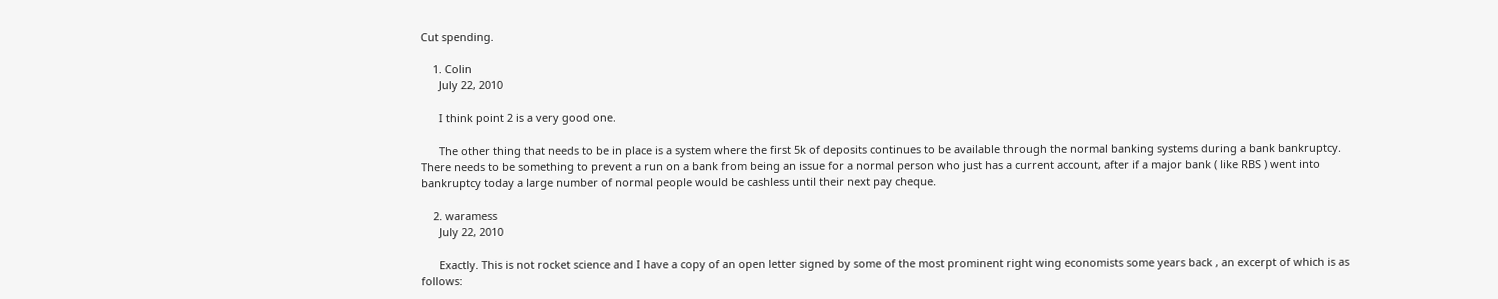Cut spending.

    1. Colin
      July 22, 2010

      I think point 2 is a very good one.

      The other thing that needs to be in place is a system where the first 5k of deposits continues to be available through the normal banking systems during a bank bankruptcy. There needs to be something to prevent a run on a bank from being an issue for a normal person who just has a current account, after if a major bank ( like RBS ) went into bankruptcy today a large number of normal people would be cashless until their next pay cheque.

    2. waramess
      July 22, 2010

      Exactly. This is not rocket science and I have a copy of an open letter signed by some of the most prominent right wing economists some years back , an excerpt of which is as follows: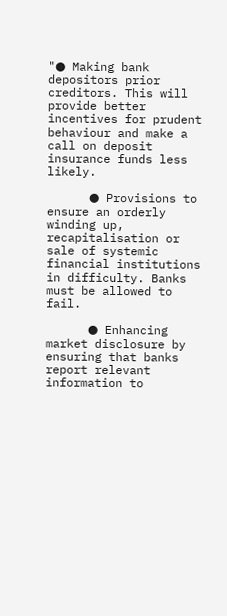"● Making bank depositors prior creditors. This will provide better incentives for prudent behaviour and make a call on deposit insurance funds less likely.

      ● Provisions to ensure an orderly winding up, recapitalisation or sale of systemic financial institutions in difficulty. Banks must be allowed to fail.

      ● Enhancing market disclosure by ensuring that banks report relevant information to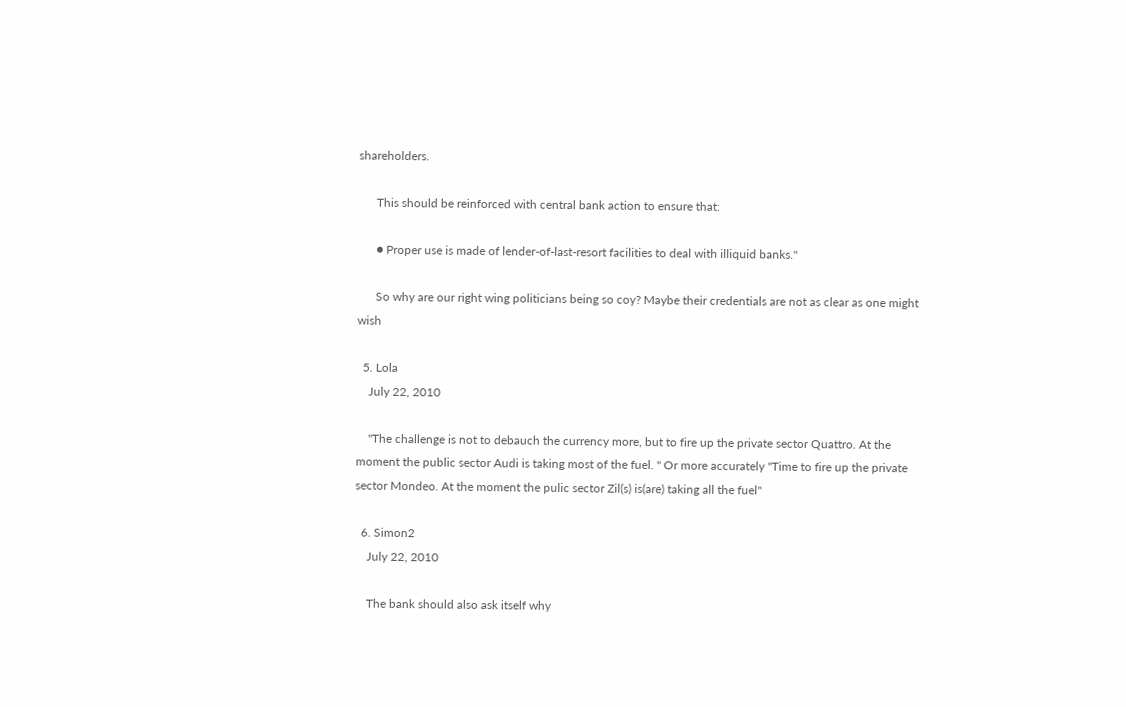shareholders.

      This should be reinforced with central bank action to ensure that:

      ● Proper use is made of lender-of-last-resort facilities to deal with illiquid banks."

      So why are our right wing politicians being so coy? Maybe their credentials are not as clear as one might wish

  5. Lola
    July 22, 2010

    "The challenge is not to debauch the currency more, but to fire up the private sector Quattro. At the moment the public sector Audi is taking most of the fuel. " Or more accurately "Time to fire up the private sector Mondeo. At the moment the pulic sector Zil(s) is(are) taking all the fuel"

  6. Simon2
    July 22, 2010

    The bank should also ask itself why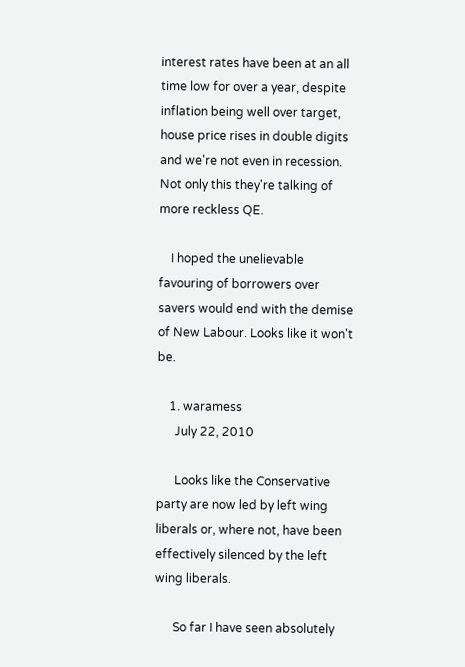interest rates have been at an all time low for over a year, despite inflation being well over target, house price rises in double digits and we're not even in recession. Not only this they're talking of more reckless QE.

    I hoped the unelievable favouring of borrowers over savers would end with the demise of New Labour. Looks like it won't be.

    1. waramess
      July 22, 2010

      Looks like the Conservative party are now led by left wing liberals or, where not, have been effectively silenced by the left wing liberals.

      So far I have seen absolutely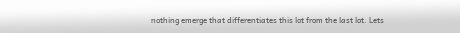nothing emerge that differentiates this lot from the last lot. Lets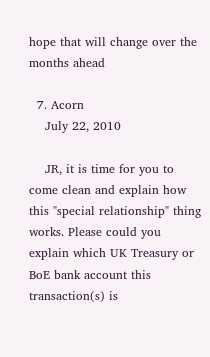hope that will change over the months ahead

  7. Acorn
    July 22, 2010

    JR, it is time for you to come clean and explain how this "special relationship" thing works. Please could you explain which UK Treasury or BoE bank account this transaction(s) is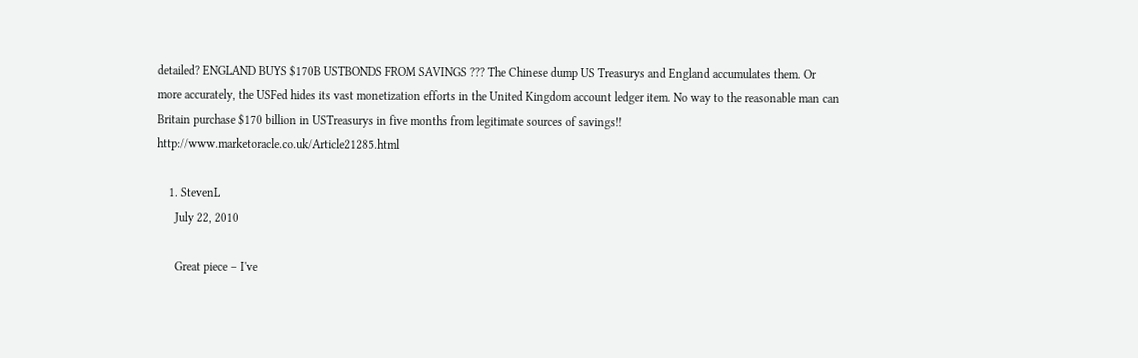detailed? ENGLAND BUYS $170B USTBONDS FROM SAVINGS ??? The Chinese dump US Treasurys and England accumulates them. Or more accurately, the USFed hides its vast monetization efforts in the United Kingdom account ledger item. No way to the reasonable man can Britain purchase $170 billion in USTreasurys in five months from legitimate sources of savings!! http://www.marketoracle.co.uk/Article21285.html

    1. StevenL
      July 22, 2010

      Great piece – I've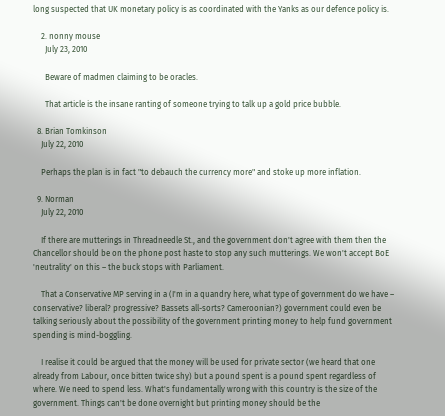long suspected that UK monetary policy is as coordinated with the Yanks as our defence policy is.

    2. nonny mouse
      July 23, 2010

      Beware of madmen claiming to be oracles.

      That article is the insane ranting of someone trying to talk up a gold price bubble.

  8. Brian Tomkinson
    July 22, 2010

    Perhaps the plan is in fact "to debauch the currency more" and stoke up more inflation.

  9. Norman
    July 22, 2010

    If there are mutterings in Threadneedle St., and the government don't agree with them then the Chancellor should be on the phone post haste to stop any such mutterings. We won't accept BoE 'neutrality' on this – the buck stops with Parliament.

    That a Conservative MP serving in a (I'm in a quandry here, what type of government do we have – conservative? liberal? progressive? Bassets all-sorts? Cameroonian?) government could even be talking seriously about the possibility of the government printing money to help fund government spending is mind-boggling.

    I realise it could be argued that the money will be used for private sector (we heard that one already from Labour, once bitten twice shy) but a pound spent is a pound spent regardless of where. We need to spend less. What's fundamentally wrong with this country is the size of the government. Things can't be done overnight but printing money should be the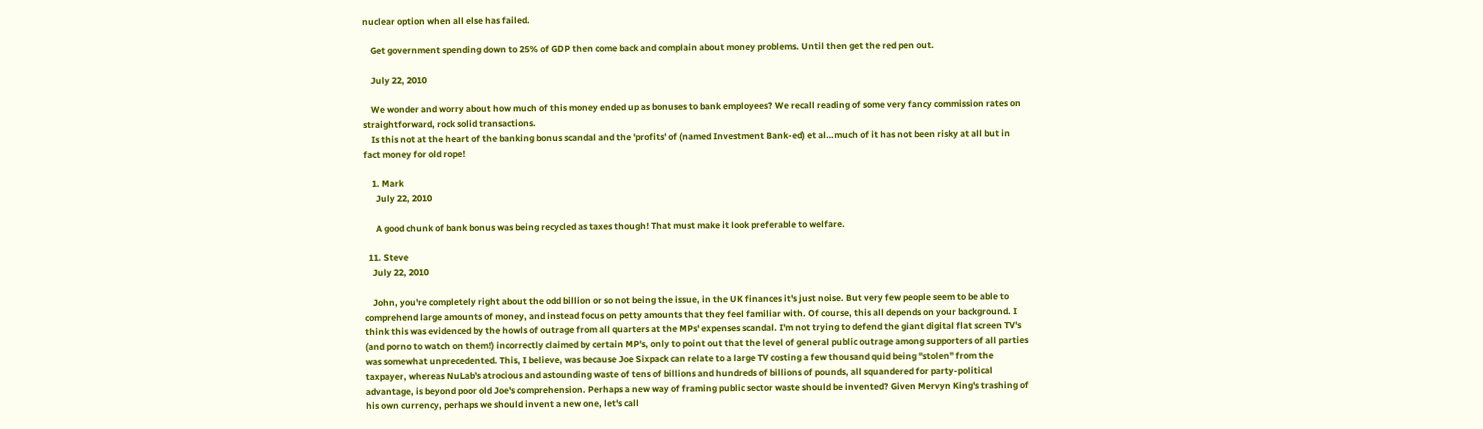nuclear option when all else has failed.

    Get government spending down to 25% of GDP then come back and complain about money problems. Until then get the red pen out.

    July 22, 2010

    We wonder and worry about how much of this money ended up as bonuses to bank employees? We recall reading of some very fancy commission rates on straightforward, rock solid transactions.
    Is this not at the heart of the banking bonus scandal and the 'profits' of (named Investment Bank-ed) et al…much of it has not been risky at all but in fact money for old rope!

    1. Mark
      July 22, 2010

      A good chunk of bank bonus was being recycled as taxes though! That must make it look preferable to welfare.

  11. Steve
    July 22, 2010

    John, you're completely right about the odd billion or so not being the issue, in the UK finances it's just noise. But very few people seem to be able to comprehend large amounts of money, and instead focus on petty amounts that they feel familiar with. Of course, this all depends on your background. I think this was evidenced by the howls of outrage from all quarters at the MPs' expenses scandal. I'm not trying to defend the giant digital flat screen TV's (and porno to watch on them!) incorrectly claimed by certain MP's, only to point out that the level of general public outrage among supporters of all parties was somewhat unprecedented. This, I believe, was because Joe Sixpack can relate to a large TV costing a few thousand quid being "stolen" from the taxpayer, whereas NuLab's atrocious and astounding waste of tens of billions and hundreds of billions of pounds, all squandered for party-political advantage, is beyond poor old Joe's comprehension. Perhaps a new way of framing public sector waste should be invented? Given Mervyn King's trashing of his own currency, perhaps we should invent a new one, let's call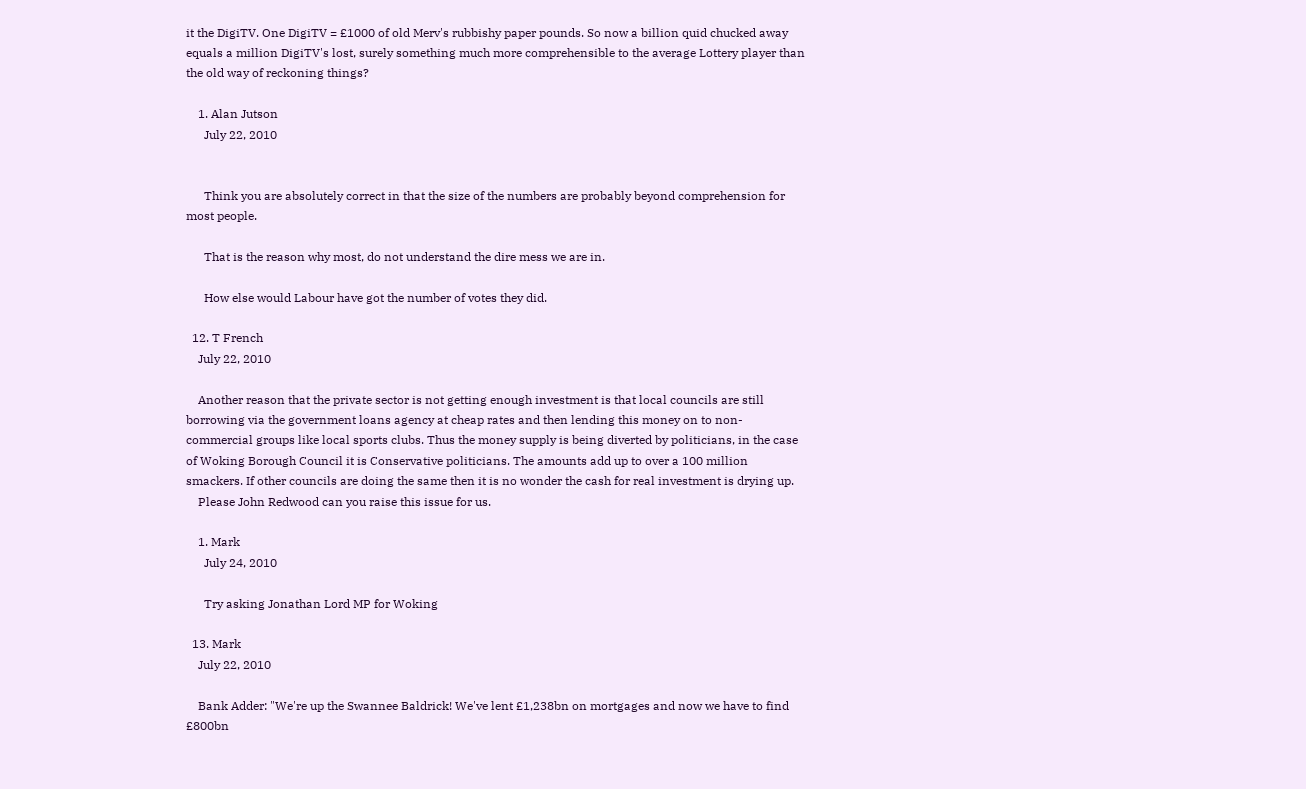it the DigiTV. One DigiTV = £1000 of old Merv's rubbishy paper pounds. So now a billion quid chucked away equals a million DigiTV's lost, surely something much more comprehensible to the average Lottery player than the old way of reckoning things?

    1. Alan Jutson
      July 22, 2010


      Think you are absolutely correct in that the size of the numbers are probably beyond comprehension for most people.

      That is the reason why most, do not understand the dire mess we are in.

      How else would Labour have got the number of votes they did.

  12. T French
    July 22, 2010

    Another reason that the private sector is not getting enough investment is that local councils are still borrowing via the government loans agency at cheap rates and then lending this money on to non-commercial groups like local sports clubs. Thus the money supply is being diverted by politicians, in the case of Woking Borough Council it is Conservative politicians. The amounts add up to over a 100 million smackers. If other councils are doing the same then it is no wonder the cash for real investment is drying up.
    Please John Redwood can you raise this issue for us.

    1. Mark
      July 24, 2010

      Try asking Jonathan Lord MP for Woking

  13. Mark
    July 22, 2010

    Bank Adder: "We're up the Swannee Baldrick! We've lent £1,238bn on mortgages and now we have to find £800bn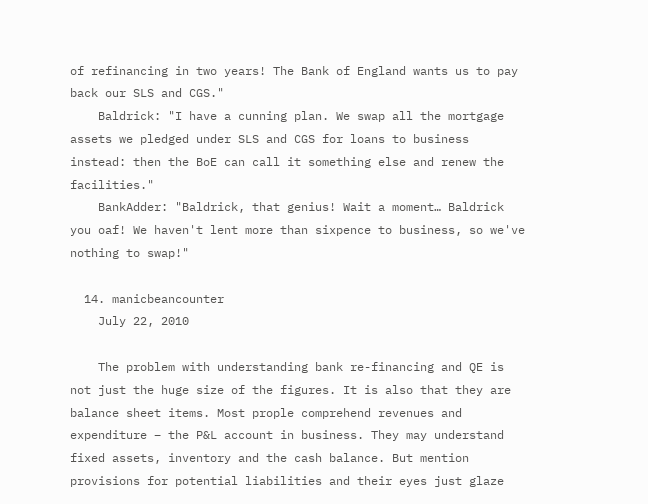of refinancing in two years! The Bank of England wants us to pay back our SLS and CGS."
    Baldrick: "I have a cunning plan. We swap all the mortgage assets we pledged under SLS and CGS for loans to business instead: then the BoE can call it something else and renew the facilities."
    BankAdder: "Baldrick, that genius! Wait a moment… Baldrick you oaf! We haven't lent more than sixpence to business, so we've nothing to swap!"

  14. manicbeancounter
    July 22, 2010

    The problem with understanding bank re-financing and QE is not just the huge size of the figures. It is also that they are balance sheet items. Most prople comprehend revenues and expenditure – the P&L account in business. They may understand fixed assets, inventory and the cash balance. But mention provisions for potential liabilities and their eyes just glaze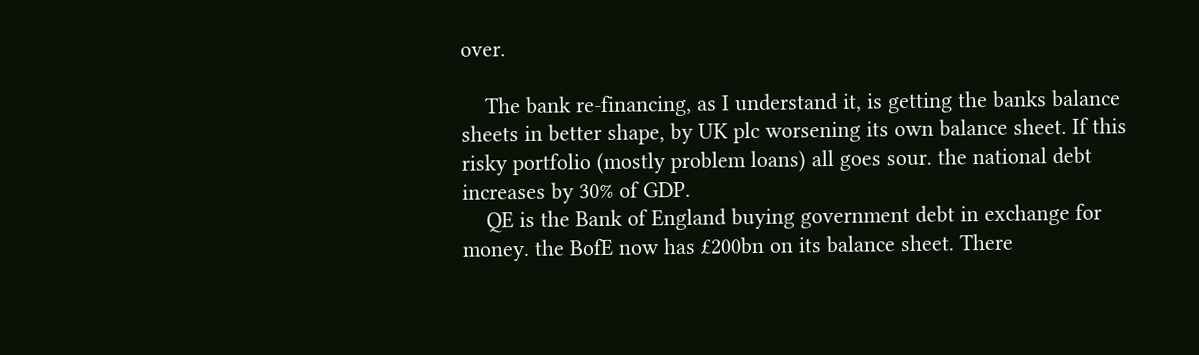over.

    The bank re-financing, as I understand it, is getting the banks balance sheets in better shape, by UK plc worsening its own balance sheet. If this risky portfolio (mostly problem loans) all goes sour. the national debt increases by 30% of GDP.
    QE is the Bank of England buying government debt in exchange for money. the BofE now has £200bn on its balance sheet. There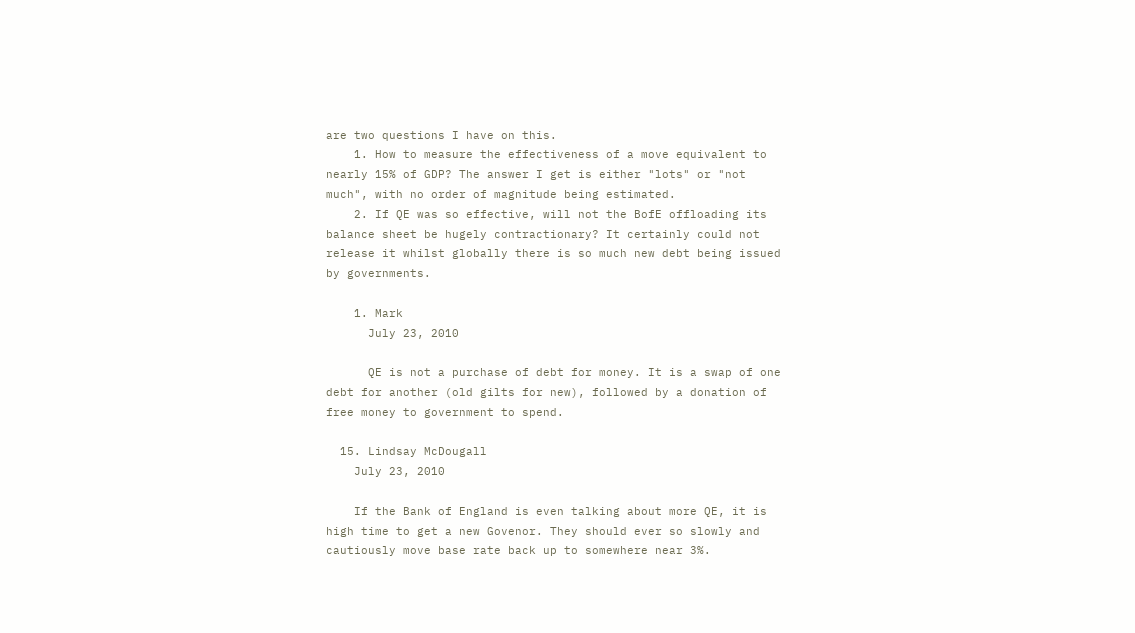are two questions I have on this.
    1. How to measure the effectiveness of a move equivalent to nearly 15% of GDP? The answer I get is either "lots" or "not much", with no order of magnitude being estimated.
    2. If QE was so effective, will not the BofE offloading its balance sheet be hugely contractionary? It certainly could not release it whilst globally there is so much new debt being issued by governments.

    1. Mark
      July 23, 2010

      QE is not a purchase of debt for money. It is a swap of one debt for another (old gilts for new), followed by a donation of free money to government to spend.

  15. Lindsay McDougall
    July 23, 2010

    If the Bank of England is even talking about more QE, it is high time to get a new Govenor. They should ever so slowly and cautiously move base rate back up to somewhere near 3%.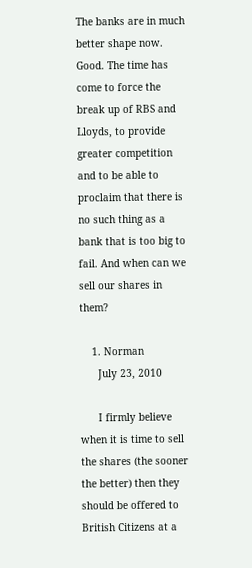The banks are in much better shape now. Good. The time has come to force the break up of RBS and Lloyds, to provide greater competition and to be able to proclaim that there is no such thing as a bank that is too big to fail. And when can we sell our shares in them?

    1. Norman
      July 23, 2010

      I firmly believe when it is time to sell the shares (the sooner the better) then they should be offered to British Citizens at a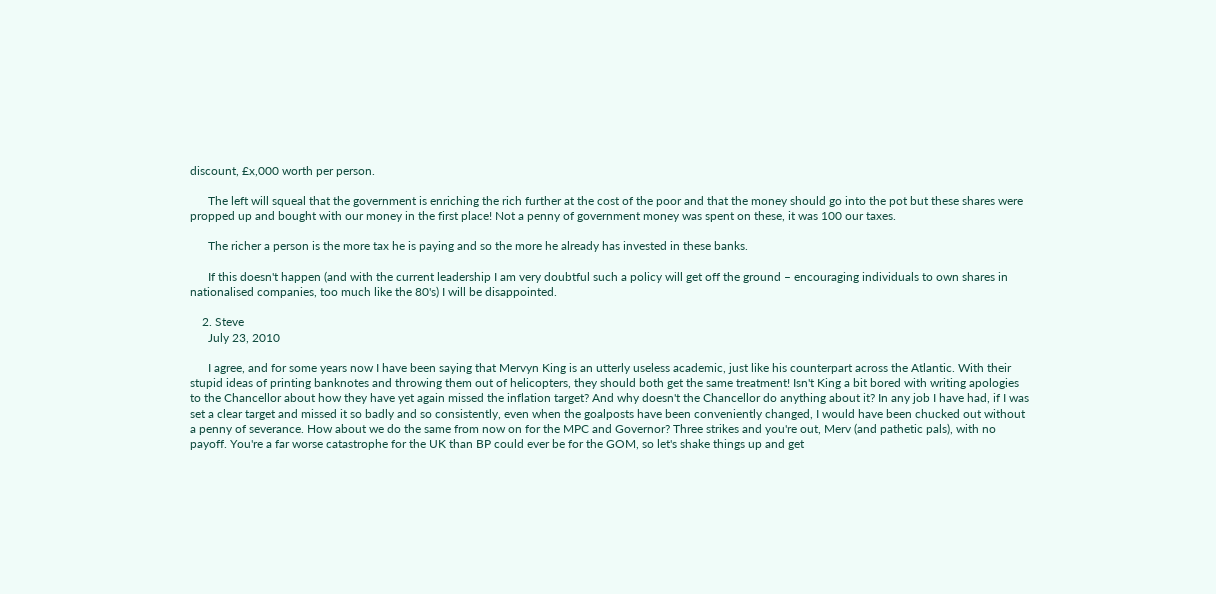discount, £x,000 worth per person.

      The left will squeal that the government is enriching the rich further at the cost of the poor and that the money should go into the pot but these shares were propped up and bought with our money in the first place! Not a penny of government money was spent on these, it was 100 our taxes.

      The richer a person is the more tax he is paying and so the more he already has invested in these banks.

      If this doesn't happen (and with the current leadership I am very doubtful such a policy will get off the ground – encouraging individuals to own shares in nationalised companies, too much like the 80's) I will be disappointed.

    2. Steve
      July 23, 2010

      I agree, and for some years now I have been saying that Mervyn King is an utterly useless academic, just like his counterpart across the Atlantic. With their stupid ideas of printing banknotes and throwing them out of helicopters, they should both get the same treatment! Isn't King a bit bored with writing apologies to the Chancellor about how they have yet again missed the inflation target? And why doesn't the Chancellor do anything about it? In any job I have had, if I was set a clear target and missed it so badly and so consistently, even when the goalposts have been conveniently changed, I would have been chucked out without a penny of severance. How about we do the same from now on for the MPC and Governor? Three strikes and you're out, Merv (and pathetic pals), with no payoff. You're a far worse catastrophe for the UK than BP could ever be for the GOM, so let's shake things up and get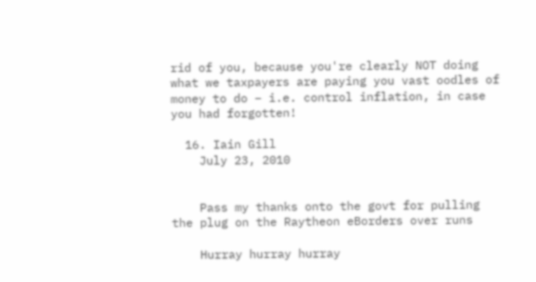rid of you, because you're clearly NOT doing what we taxpayers are paying you vast oodles of money to do – i.e. control inflation, in case you had forgotten!

  16. Iain Gill
    July 23, 2010


    Pass my thanks onto the govt for pulling the plug on the Raytheon eBorders over runs

    Hurray hurray hurray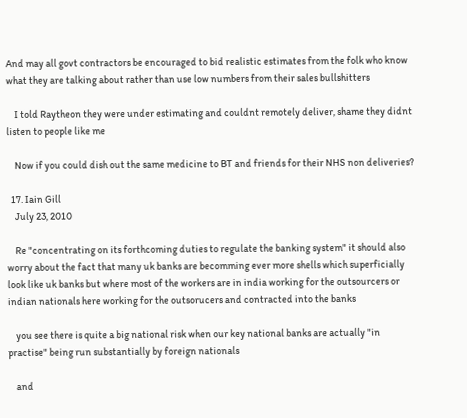And may all govt contractors be encouraged to bid realistic estimates from the folk who know what they are talking about rather than use low numbers from their sales bullshitters

    I told Raytheon they were under estimating and couldnt remotely deliver, shame they didnt listen to people like me

    Now if you could dish out the same medicine to BT and friends for their NHS non deliveries?

  17. Iain Gill
    July 23, 2010

    Re "concentrating on its forthcoming duties to regulate the banking system" it should also worry about the fact that many uk banks are becomming ever more shells which superficially look like uk banks but where most of the workers are in india working for the outsourcers or indian nationals here working for the outsorucers and contracted into the banks

    you see there is quite a big national risk when our key national banks are actually "in practise" being run substantially by foreign nationals

    and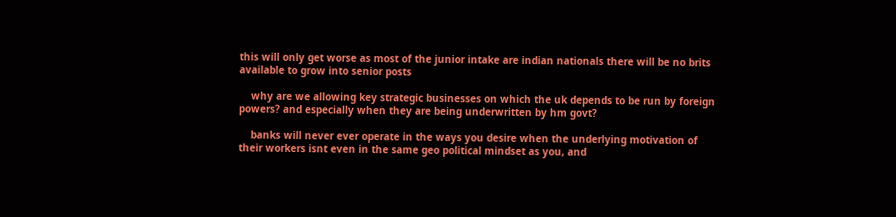this will only get worse as most of the junior intake are indian nationals there will be no brits available to grow into senior posts

    why are we allowing key strategic businesses on which the uk depends to be run by foreign powers? and especially when they are being underwritten by hm govt?

    banks will never ever operate in the ways you desire when the underlying motivation of their workers isnt even in the same geo political mindset as you, and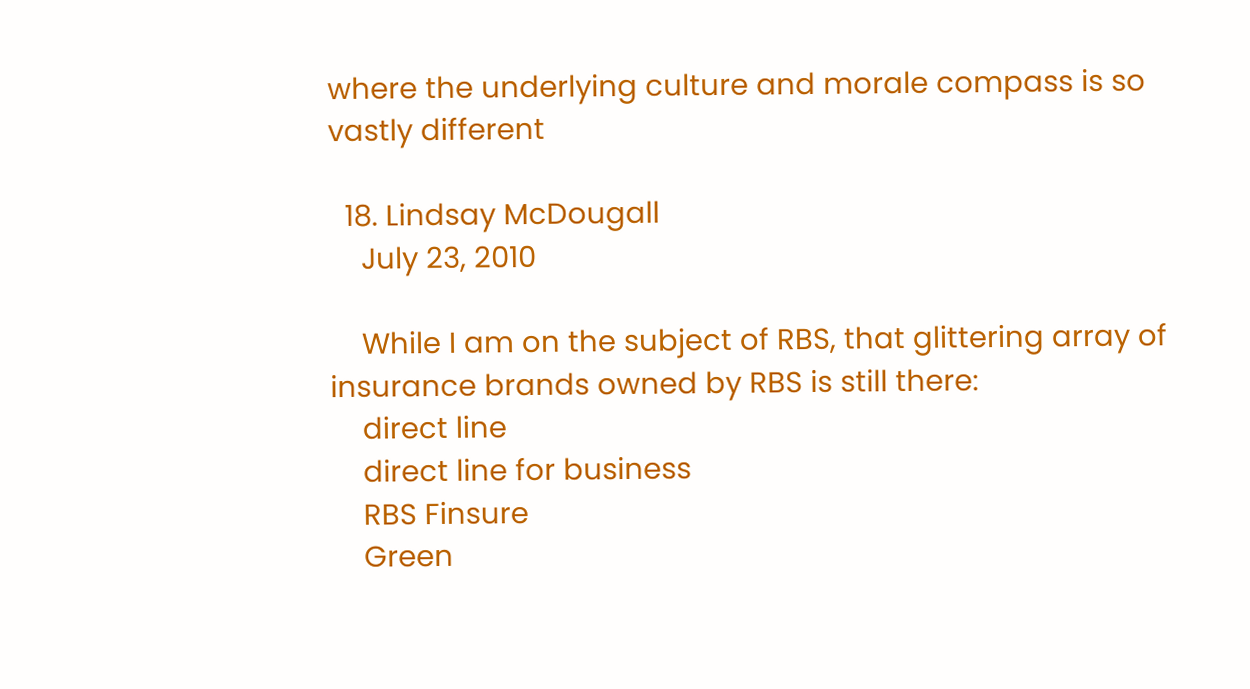where the underlying culture and morale compass is so vastly different

  18. Lindsay McDougall
    July 23, 2010

    While I am on the subject of RBS, that glittering array of insurance brands owned by RBS is still there:
    direct line
    direct line for business
    RBS Finsure
    Green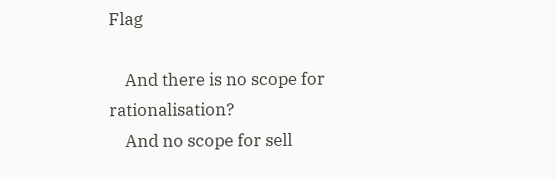Flag

    And there is no scope for rationalisation?
    And no scope for sell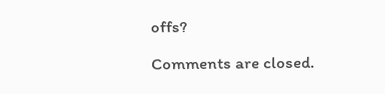offs?

Comments are closed.